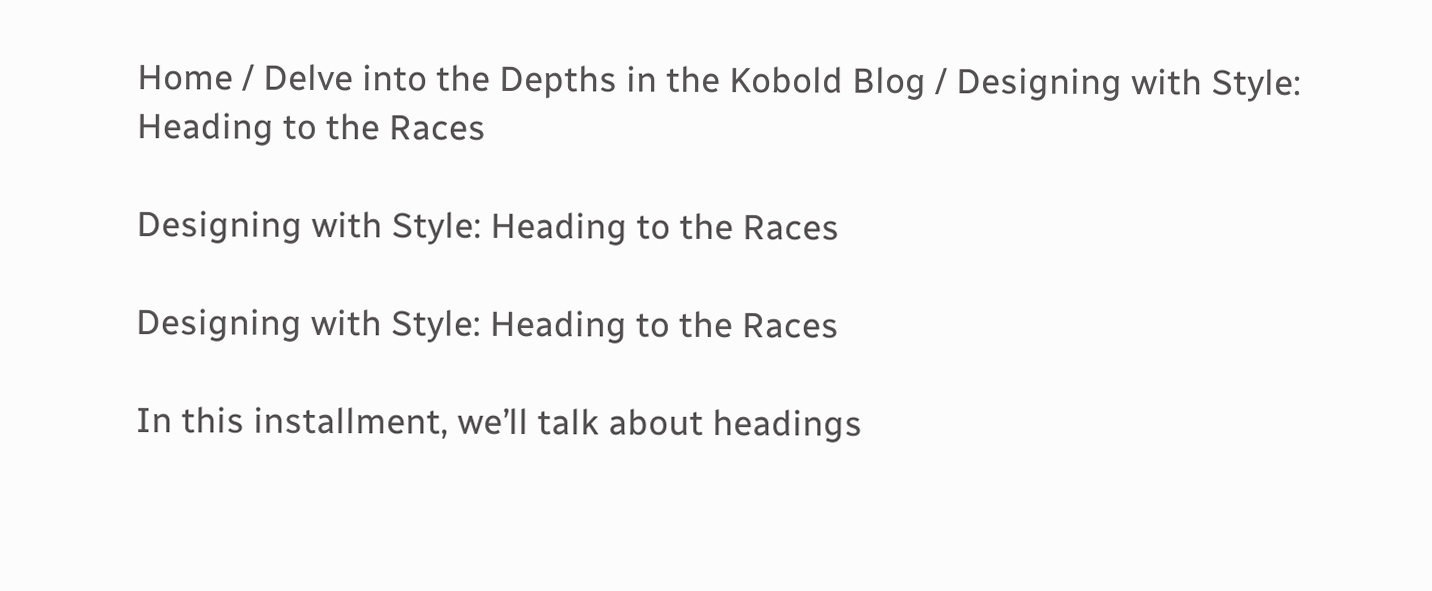Home / Delve into the Depths in the Kobold Blog / Designing with Style: Heading to the Races

Designing with Style: Heading to the Races

Designing with Style: Heading to the Races

In this installment, we’ll talk about headings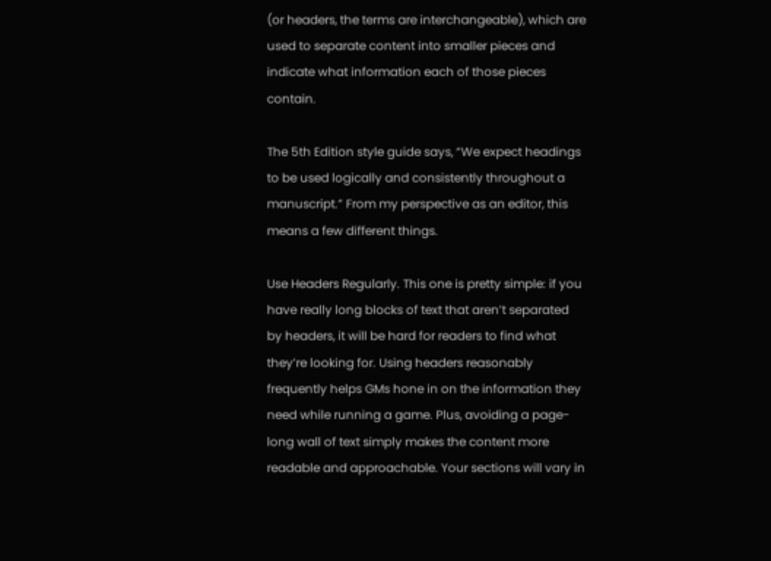(or headers, the terms are interchangeable), which are used to separate content into smaller pieces and indicate what information each of those pieces contain.

The 5th Edition style guide says, “We expect headings to be used logically and consistently throughout a manuscript.” From my perspective as an editor, this means a few different things.

Use Headers Regularly. This one is pretty simple: if you have really long blocks of text that aren’t separated by headers, it will be hard for readers to find what they’re looking for. Using headers reasonably frequently helps GMs hone in on the information they need while running a game. Plus, avoiding a page-long wall of text simply makes the content more readable and approachable. Your sections will vary in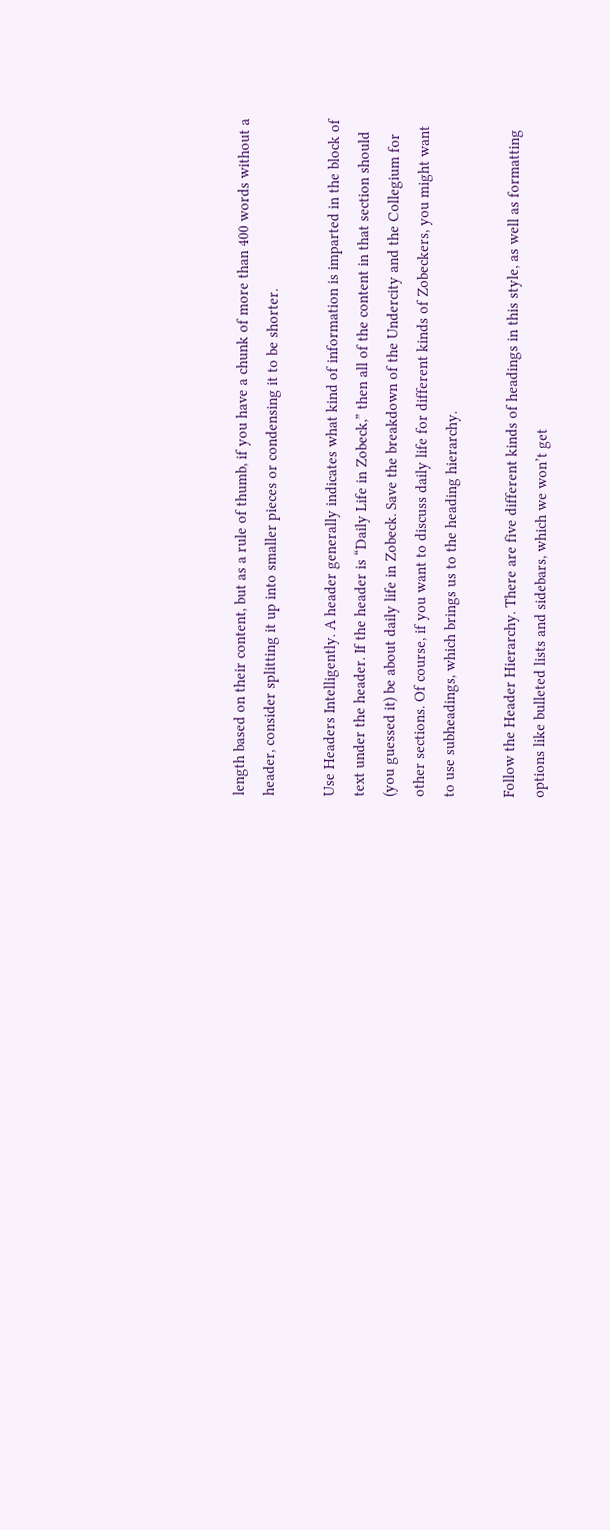length based on their content, but as a rule of thumb, if you have a chunk of more than 400 words without a header, consider splitting it up into smaller pieces or condensing it to be shorter.

Use Headers Intelligently. A header generally indicates what kind of information is imparted in the block of text under the header. If the header is “Daily Life in Zobeck,” then all of the content in that section should (you guessed it) be about daily life in Zobeck. Save the breakdown of the Undercity and the Collegium for other sections. Of course, if you want to discuss daily life for different kinds of Zobeckers, you might want to use subheadings, which brings us to the heading hierarchy.

Follow the Header Hierarchy. There are five different kinds of headings in this style, as well as formatting options like bulleted lists and sidebars, which we won’t get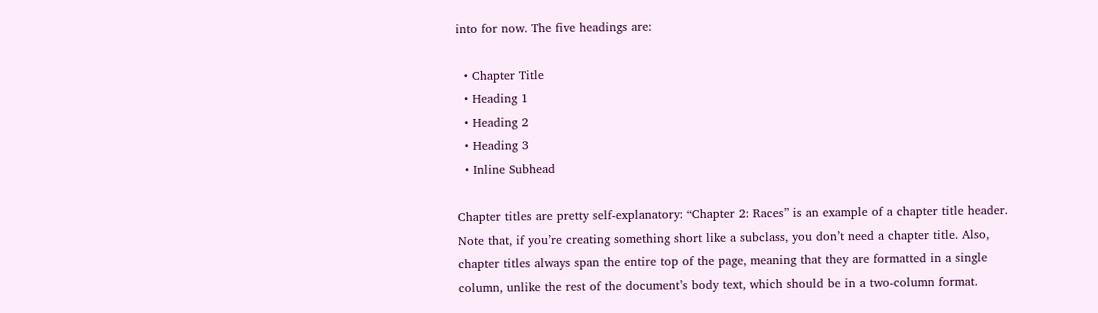into for now. The five headings are:

  • Chapter Title
  • Heading 1
  • Heading 2
  • Heading 3
  • Inline Subhead

Chapter titles are pretty self-explanatory: “Chapter 2: Races” is an example of a chapter title header. Note that, if you’re creating something short like a subclass, you don’t need a chapter title. Also, chapter titles always span the entire top of the page, meaning that they are formatted in a single column, unlike the rest of the document’s body text, which should be in a two-column format.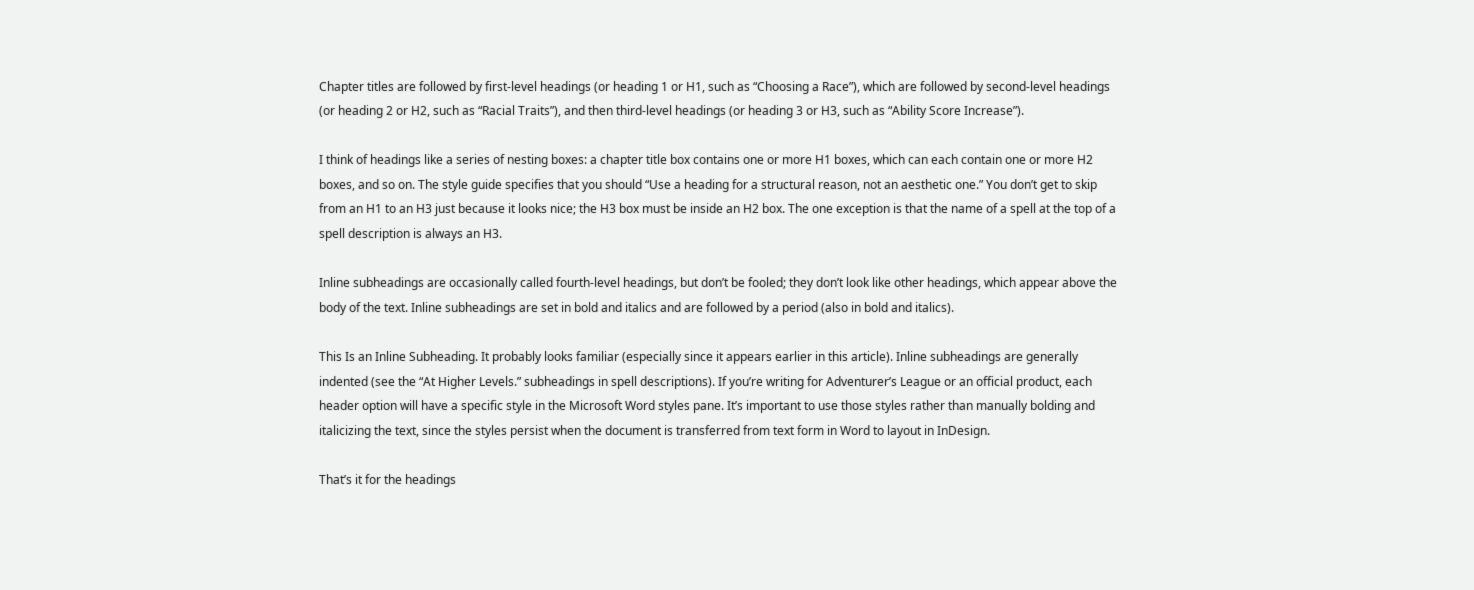Chapter titles are followed by first-level headings (or heading 1 or H1, such as “Choosing a Race”), which are followed by second-level headings (or heading 2 or H2, such as “Racial Traits”), and then third-level headings (or heading 3 or H3, such as “Ability Score Increase”).

I think of headings like a series of nesting boxes: a chapter title box contains one or more H1 boxes, which can each contain one or more H2 boxes, and so on. The style guide specifies that you should “Use a heading for a structural reason, not an aesthetic one.” You don’t get to skip from an H1 to an H3 just because it looks nice; the H3 box must be inside an H2 box. The one exception is that the name of a spell at the top of a spell description is always an H3.

Inline subheadings are occasionally called fourth-level headings, but don’t be fooled; they don’t look like other headings, which appear above the body of the text. Inline subheadings are set in bold and italics and are followed by a period (also in bold and italics).

This Is an Inline Subheading. It probably looks familiar (especially since it appears earlier in this article). Inline subheadings are generally indented (see the “At Higher Levels.” subheadings in spell descriptions). If you’re writing for Adventurer’s League or an official product, each header option will have a specific style in the Microsoft Word styles pane. It’s important to use those styles rather than manually bolding and italicizing the text, since the styles persist when the document is transferred from text form in Word to layout in InDesign.

That’s it for the headings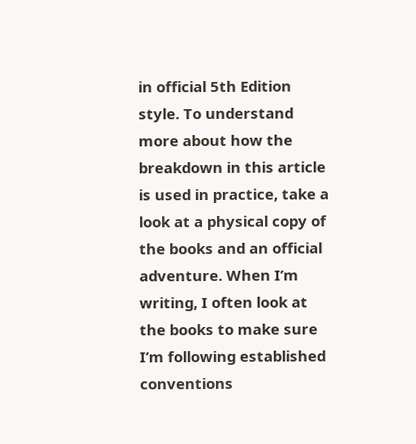in official 5th Edition style. To understand more about how the breakdown in this article is used in practice, take a look at a physical copy of the books and an official adventure. When I’m writing, I often look at the books to make sure I’m following established conventions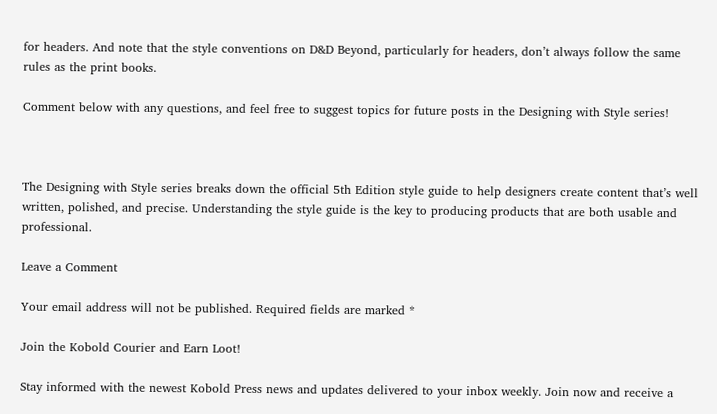for headers. And note that the style conventions on D&D Beyond, particularly for headers, don’t always follow the same rules as the print books.

Comment below with any questions, and feel free to suggest topics for future posts in the Designing with Style series!



The Designing with Style series breaks down the official 5th Edition style guide to help designers create content that’s well written, polished, and precise. Understanding the style guide is the key to producing products that are both usable and professional.

Leave a Comment

Your email address will not be published. Required fields are marked *

Join the Kobold Courier and Earn Loot!

Stay informed with the newest Kobold Press news and updates delivered to your inbox weekly. Join now and receive a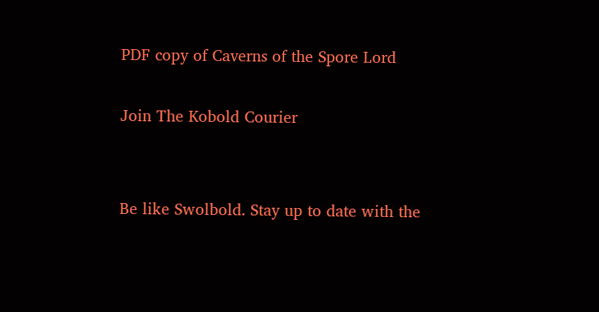PDF copy of Caverns of the Spore Lord

Join The Kobold Courier


Be like Swolbold. Stay up to date with the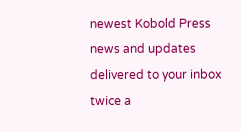newest Kobold Press news and updates delivered to your inbox twice a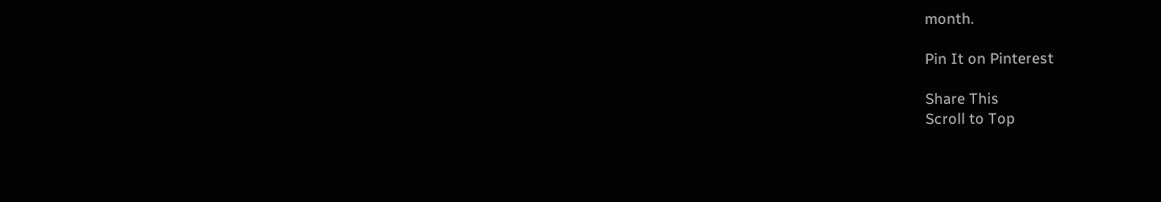month.

Pin It on Pinterest

Share This
Scroll to Top